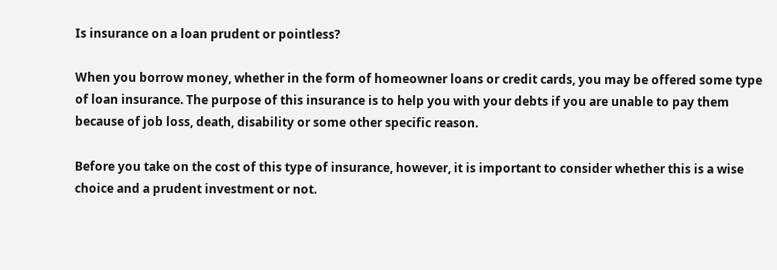Is insurance on a loan prudent or pointless?

When you borrow money, whether in the form of homeowner loans or credit cards, you may be offered some type of loan insurance. The purpose of this insurance is to help you with your debts if you are unable to pay them because of job loss, death, disability or some other specific reason.

Before you take on the cost of this type of insurance, however, it is important to consider whether this is a wise choice and a prudent investment or not.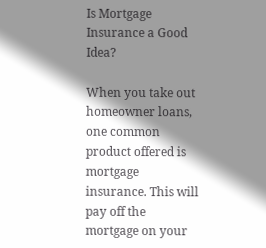Is Mortgage Insurance a Good Idea?

When you take out homeowner loans, one common product offered is mortgage insurance. This will pay off the mortgage on your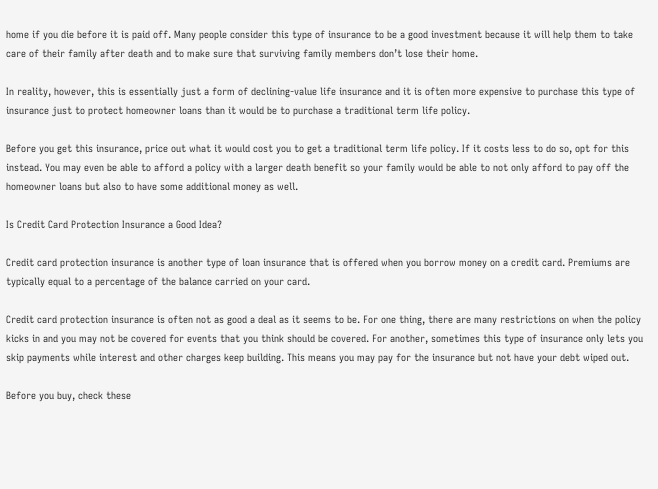home if you die before it is paid off. Many people consider this type of insurance to be a good investment because it will help them to take care of their family after death and to make sure that surviving family members don’t lose their home.

In reality, however, this is essentially just a form of declining-value life insurance and it is often more expensive to purchase this type of insurance just to protect homeowner loans than it would be to purchase a traditional term life policy.

Before you get this insurance, price out what it would cost you to get a traditional term life policy. If it costs less to do so, opt for this instead. You may even be able to afford a policy with a larger death benefit so your family would be able to not only afford to pay off the homeowner loans but also to have some additional money as well.

Is Credit Card Protection Insurance a Good Idea?

Credit card protection insurance is another type of loan insurance that is offered when you borrow money on a credit card. Premiums are typically equal to a percentage of the balance carried on your card.

Credit card protection insurance is often not as good a deal as it seems to be. For one thing, there are many restrictions on when the policy kicks in and you may not be covered for events that you think should be covered. For another, sometimes this type of insurance only lets you skip payments while interest and other charges keep building. This means you may pay for the insurance but not have your debt wiped out.

Before you buy, check these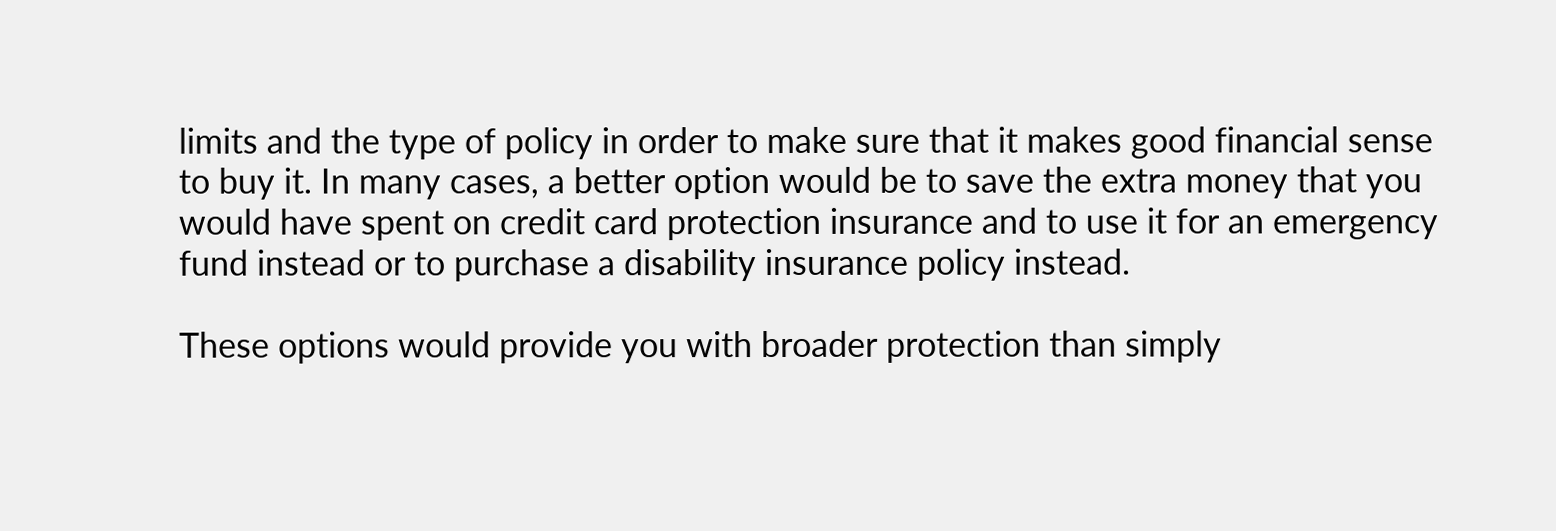limits and the type of policy in order to make sure that it makes good financial sense to buy it. In many cases, a better option would be to save the extra money that you would have spent on credit card protection insurance and to use it for an emergency fund instead or to purchase a disability insurance policy instead.

These options would provide you with broader protection than simply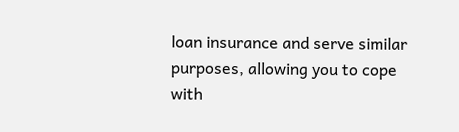loan insurance and serve similar purposes, allowing you to cope with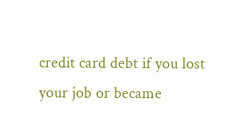credit card debt if you lost your job or became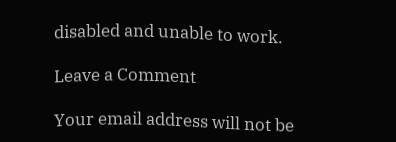disabled and unable to work.

Leave a Comment

Your email address will not be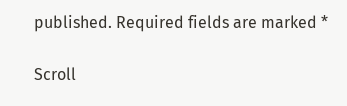published. Required fields are marked *

Scroll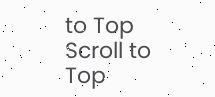to Top
Scroll to Top